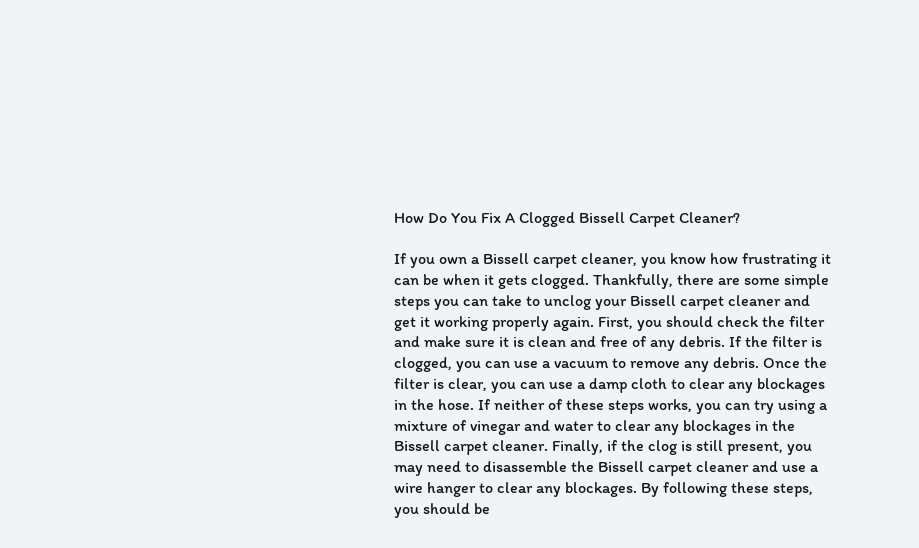How Do You Fix A Clogged Bissell Carpet Cleaner?

If you own a Bissell carpet cleaner, you know how frustrating it can be when it gets clogged. Thankfully, there are some simple steps you can take to unclog your Bissell carpet cleaner and get it working properly again. First, you should check the filter and make sure it is clean and free of any debris. If the filter is clogged, you can use a vacuum to remove any debris. Once the filter is clear, you can use a damp cloth to clear any blockages in the hose. If neither of these steps works, you can try using a mixture of vinegar and water to clear any blockages in the Bissell carpet cleaner. Finally, if the clog is still present, you may need to disassemble the Bissell carpet cleaner and use a wire hanger to clear any blockages. By following these steps, you should be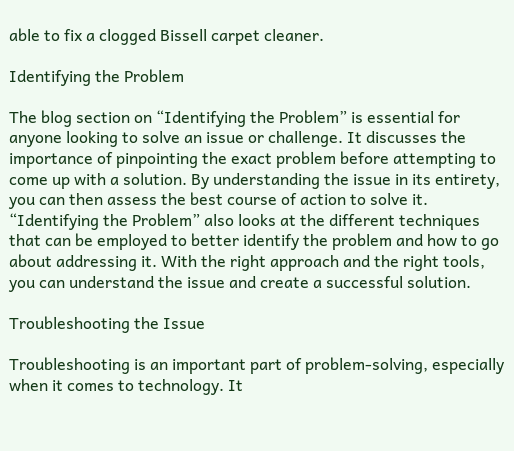able to fix a clogged Bissell carpet cleaner.

Identifying the Problem

The blog section on “Identifying the Problem” is essential for anyone looking to solve an issue or challenge. It discusses the importance of pinpointing the exact problem before attempting to come up with a solution. By understanding the issue in its entirety, you can then assess the best course of action to solve it. “Identifying the Problem” also looks at the different techniques that can be employed to better identify the problem and how to go about addressing it. With the right approach and the right tools, you can understand the issue and create a successful solution.

Troubleshooting the Issue

Troubleshooting is an important part of problem-solving, especially when it comes to technology. It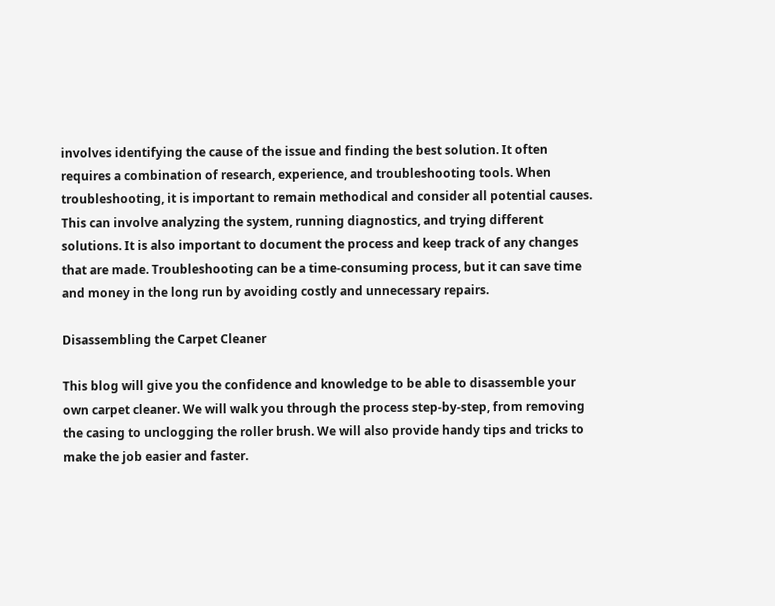involves identifying the cause of the issue and finding the best solution. It often requires a combination of research, experience, and troubleshooting tools. When troubleshooting, it is important to remain methodical and consider all potential causes. This can involve analyzing the system, running diagnostics, and trying different solutions. It is also important to document the process and keep track of any changes that are made. Troubleshooting can be a time-consuming process, but it can save time and money in the long run by avoiding costly and unnecessary repairs.

Disassembling the Carpet Cleaner

This blog will give you the confidence and knowledge to be able to disassemble your own carpet cleaner. We will walk you through the process step-by-step, from removing the casing to unclogging the roller brush. We will also provide handy tips and tricks to make the job easier and faster.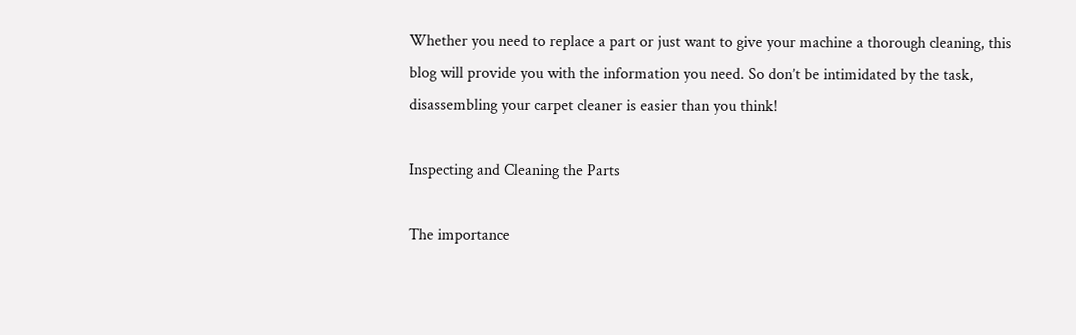Whether you need to replace a part or just want to give your machine a thorough cleaning, this blog will provide you with the information you need. So don’t be intimidated by the task, disassembling your carpet cleaner is easier than you think!

Inspecting and Cleaning the Parts

The importance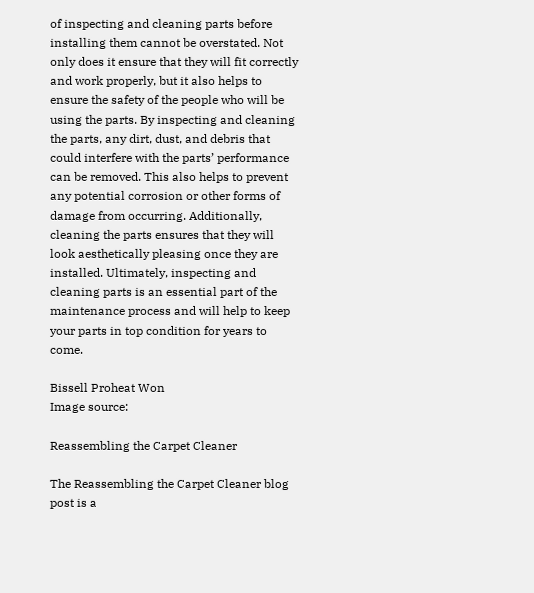of inspecting and cleaning parts before installing them cannot be overstated. Not only does it ensure that they will fit correctly and work properly, but it also helps to ensure the safety of the people who will be using the parts. By inspecting and cleaning the parts, any dirt, dust, and debris that could interfere with the parts’ performance can be removed. This also helps to prevent any potential corrosion or other forms of damage from occurring. Additionally, cleaning the parts ensures that they will look aesthetically pleasing once they are installed. Ultimately, inspecting and cleaning parts is an essential part of the maintenance process and will help to keep your parts in top condition for years to come.

Bissell Proheat Won
Image source:

Reassembling the Carpet Cleaner

The Reassembling the Carpet Cleaner blog post is a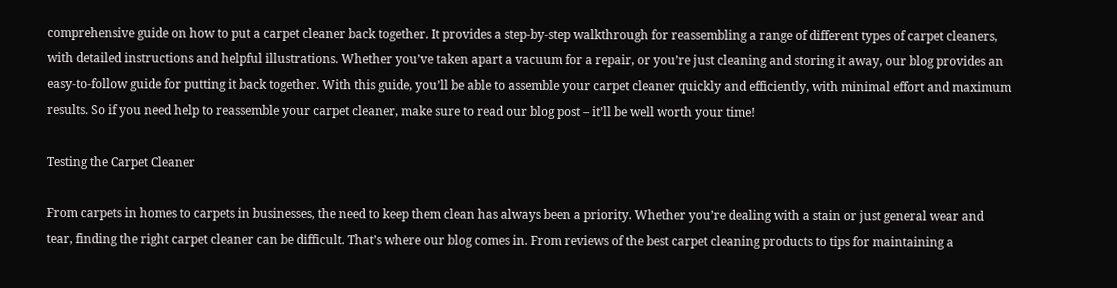comprehensive guide on how to put a carpet cleaner back together. It provides a step-by-step walkthrough for reassembling a range of different types of carpet cleaners, with detailed instructions and helpful illustrations. Whether you’ve taken apart a vacuum for a repair, or you’re just cleaning and storing it away, our blog provides an easy-to-follow guide for putting it back together. With this guide, you’ll be able to assemble your carpet cleaner quickly and efficiently, with minimal effort and maximum results. So if you need help to reassemble your carpet cleaner, make sure to read our blog post – it’ll be well worth your time!

Testing the Carpet Cleaner

From carpets in homes to carpets in businesses, the need to keep them clean has always been a priority. Whether you’re dealing with a stain or just general wear and tear, finding the right carpet cleaner can be difficult. That’s where our blog comes in. From reviews of the best carpet cleaning products to tips for maintaining a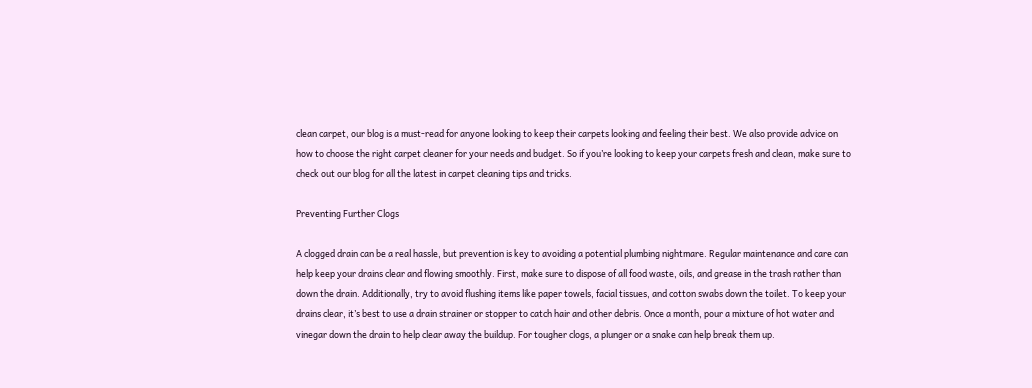clean carpet, our blog is a must-read for anyone looking to keep their carpets looking and feeling their best. We also provide advice on how to choose the right carpet cleaner for your needs and budget. So if you’re looking to keep your carpets fresh and clean, make sure to check out our blog for all the latest in carpet cleaning tips and tricks.

Preventing Further Clogs

A clogged drain can be a real hassle, but prevention is key to avoiding a potential plumbing nightmare. Regular maintenance and care can help keep your drains clear and flowing smoothly. First, make sure to dispose of all food waste, oils, and grease in the trash rather than down the drain. Additionally, try to avoid flushing items like paper towels, facial tissues, and cotton swabs down the toilet. To keep your drains clear, it’s best to use a drain strainer or stopper to catch hair and other debris. Once a month, pour a mixture of hot water and vinegar down the drain to help clear away the buildup. For tougher clogs, a plunger or a snake can help break them up.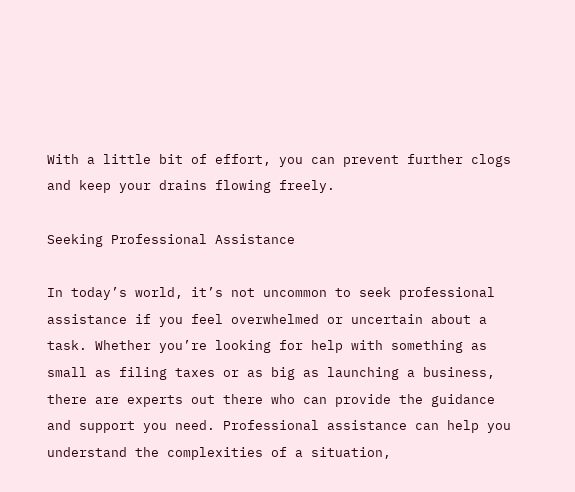With a little bit of effort, you can prevent further clogs and keep your drains flowing freely.

Seeking Professional Assistance

In today’s world, it’s not uncommon to seek professional assistance if you feel overwhelmed or uncertain about a task. Whether you’re looking for help with something as small as filing taxes or as big as launching a business, there are experts out there who can provide the guidance and support you need. Professional assistance can help you understand the complexities of a situation,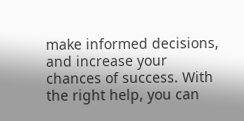make informed decisions, and increase your chances of success. With the right help, you can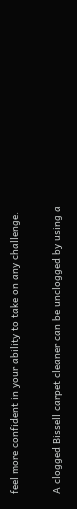feel more confident in your ability to take on any challenge.


A clogged Bissell carpet cleaner can be unclogged by using a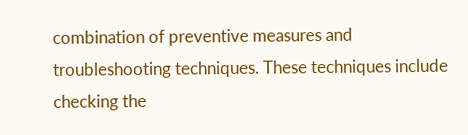combination of preventive measures and troubleshooting techniques. These techniques include checking the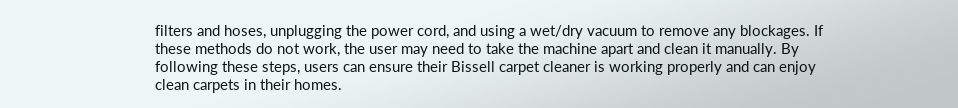filters and hoses, unplugging the power cord, and using a wet/dry vacuum to remove any blockages. If these methods do not work, the user may need to take the machine apart and clean it manually. By following these steps, users can ensure their Bissell carpet cleaner is working properly and can enjoy clean carpets in their homes.